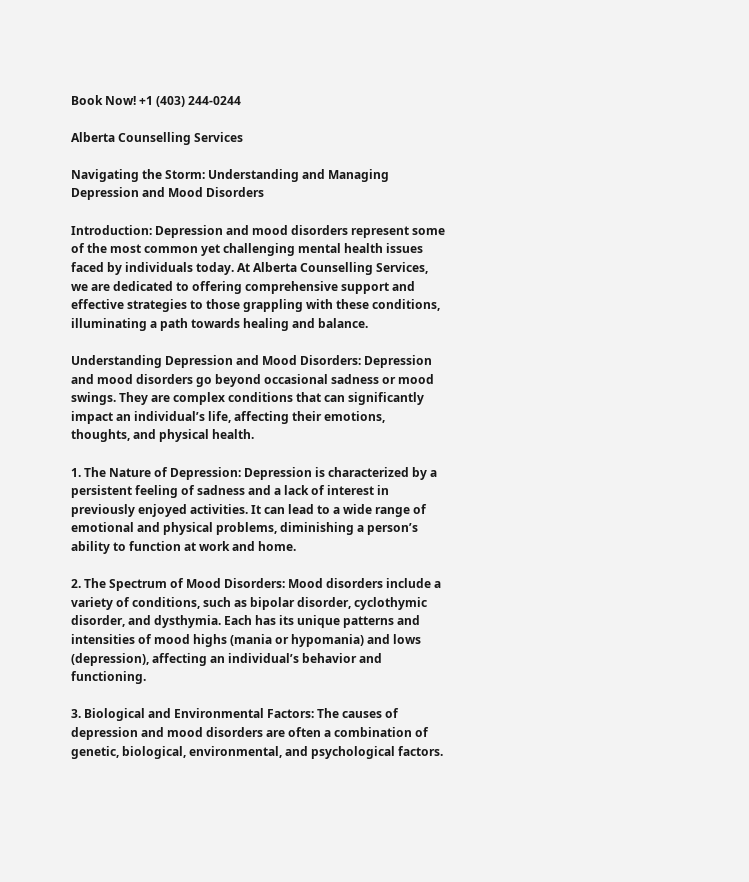Book Now! +1 (403) 244-0244

Alberta Counselling Services

Navigating the Storm: Understanding and Managing Depression and Mood Disorders

Introduction: Depression and mood disorders represent some of the most common yet challenging mental health issues faced by individuals today. At Alberta Counselling Services, we are dedicated to offering comprehensive support and effective strategies to those grappling with these conditions, illuminating a path towards healing and balance.

Understanding Depression and Mood Disorders: Depression and mood disorders go beyond occasional sadness or mood swings. They are complex conditions that can significantly impact an individual’s life, affecting their emotions, thoughts, and physical health.

1. The Nature of Depression: Depression is characterized by a persistent feeling of sadness and a lack of interest in previously enjoyed activities. It can lead to a wide range of emotional and physical problems, diminishing a person’s ability to function at work and home.

2. The Spectrum of Mood Disorders: Mood disorders include a variety of conditions, such as bipolar disorder, cyclothymic disorder, and dysthymia. Each has its unique patterns and intensities of mood highs (mania or hypomania) and lows (depression), affecting an individual’s behavior and functioning.

3. Biological and Environmental Factors: The causes of depression and mood disorders are often a combination of genetic, biological, environmental, and psychological factors.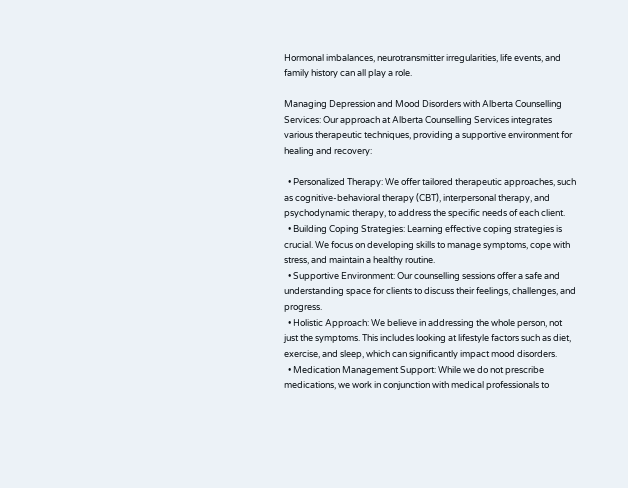Hormonal imbalances, neurotransmitter irregularities, life events, and family history can all play a role.

Managing Depression and Mood Disorders with Alberta Counselling Services: Our approach at Alberta Counselling Services integrates various therapeutic techniques, providing a supportive environment for healing and recovery:

  • Personalized Therapy: We offer tailored therapeutic approaches, such as cognitive-behavioral therapy (CBT), interpersonal therapy, and psychodynamic therapy, to address the specific needs of each client.
  • Building Coping Strategies: Learning effective coping strategies is crucial. We focus on developing skills to manage symptoms, cope with stress, and maintain a healthy routine.
  • Supportive Environment: Our counselling sessions offer a safe and understanding space for clients to discuss their feelings, challenges, and progress.
  • Holistic Approach: We believe in addressing the whole person, not just the symptoms. This includes looking at lifestyle factors such as diet, exercise, and sleep, which can significantly impact mood disorders.
  • Medication Management Support: While we do not prescribe medications, we work in conjunction with medical professionals to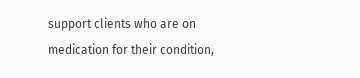support clients who are on medication for their condition,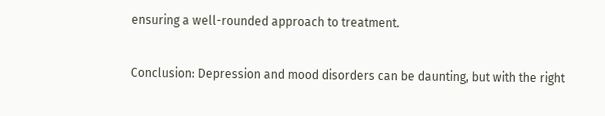ensuring a well-rounded approach to treatment.

Conclusion: Depression and mood disorders can be daunting, but with the right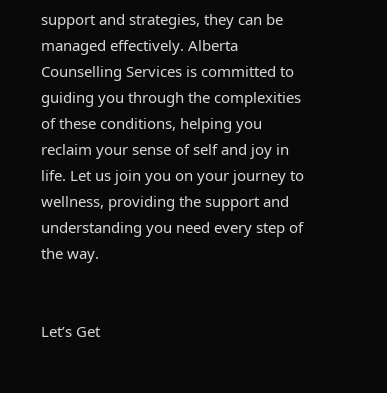support and strategies, they can be managed effectively. Alberta Counselling Services is committed to guiding you through the complexities of these conditions, helping you reclaim your sense of self and joy in life. Let us join you on your journey to wellness, providing the support and understanding you need every step of the way.


Let’s Get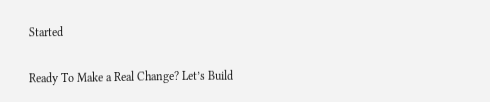Started

Ready To Make a Real Change? Let’s Build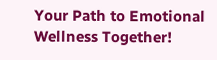Your Path to Emotional Wellness Together!